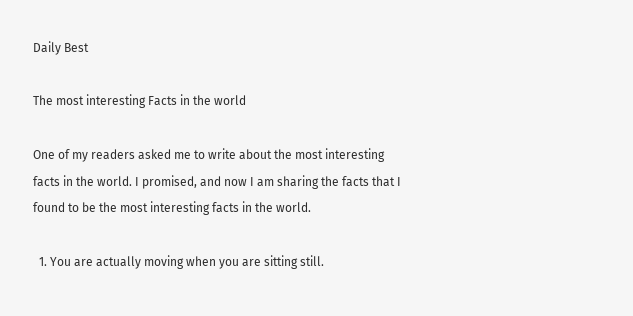Daily Best

The most interesting Facts in the world

One of my readers asked me to write about the most interesting facts in the world. I promised, and now I am sharing the facts that I found to be the most interesting facts in the world.

  1. You are actually moving when you are sitting still.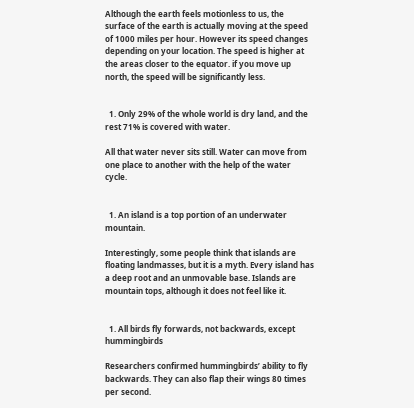Although the earth feels motionless to us, the surface of the earth is actually moving at the speed of 1000 miles per hour. However its speed changes depending on your location. The speed is higher at the areas closer to the equator. if you move up north, the speed will be significantly less.


  1. Only 29% of the whole world is dry land, and the rest 71% is covered with water.

All that water never sits still. Water can move from one place to another with the help of the water cycle.


  1. An island is a top portion of an underwater mountain.

Interestingly, some people think that islands are floating landmasses, but it is a myth. Every island has a deep root and an unmovable base. Islands are mountain tops, although it does not feel like it.


  1. All birds fly forwards, not backwards, except hummingbirds

Researchers confirmed hummingbirds’ ability to fly backwards. They can also flap their wings 80 times per second.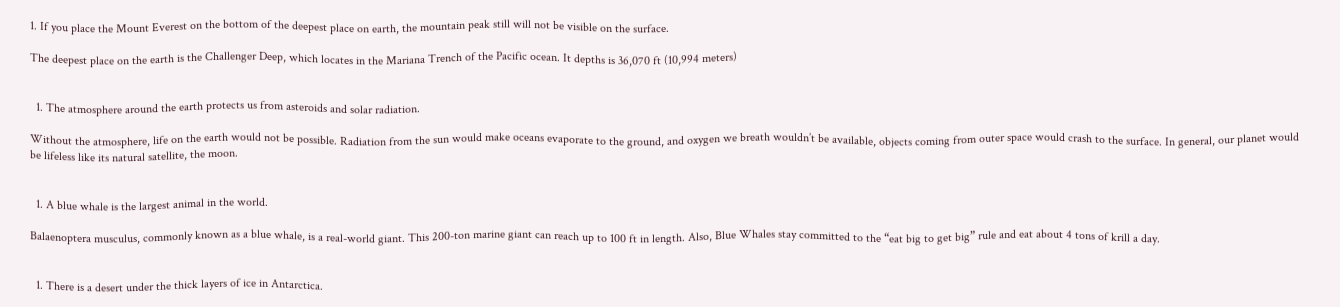1. If you place the Mount Everest on the bottom of the deepest place on earth, the mountain peak still will not be visible on the surface.

The deepest place on the earth is the Challenger Deep, which locates in the Mariana Trench of the Pacific ocean. It depths is 36,070 ft (10,994 meters)


  1. The atmosphere around the earth protects us from asteroids and solar radiation.

Without the atmosphere, life on the earth would not be possible. Radiation from the sun would make oceans evaporate to the ground, and oxygen we breath wouldn’t be available, objects coming from outer space would crash to the surface. In general, our planet would be lifeless like its natural satellite, the moon.


  1. A blue whale is the largest animal in the world.

Balaenoptera musculus, commonly known as a blue whale, is a real-world giant. This 200-ton marine giant can reach up to 100 ft in length. Also, Blue Whales stay committed to the “eat big to get big” rule and eat about 4 tons of krill a day.


  1. There is a desert under the thick layers of ice in Antarctica.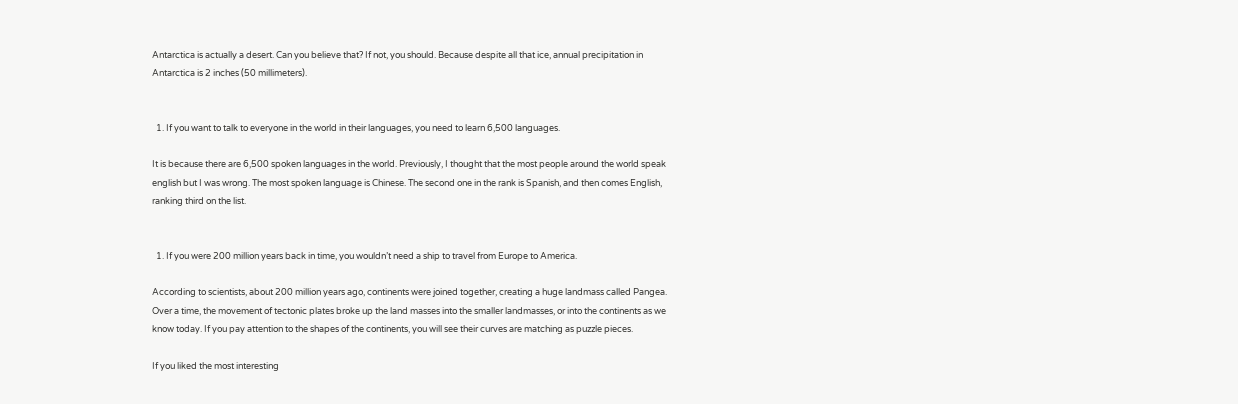Antarctica is actually a desert. Can you believe that? If not, you should. Because despite all that ice, annual precipitation in Antarctica is 2 inches (50 millimeters).


  1. If you want to talk to everyone in the world in their languages, you need to learn 6,500 languages.

It is because there are 6,500 spoken languages in the world. Previously, I thought that the most people around the world speak english but I was wrong. The most spoken language is Chinese. The second one in the rank is Spanish, and then comes English, ranking third on the list.


  1. If you were 200 million years back in time, you wouldn’t need a ship to travel from Europe to America.

According to scientists, about 200 million years ago, continents were joined together, creating a huge landmass called Pangea. Over a time, the movement of tectonic plates broke up the land masses into the smaller landmasses, or into the continents as we know today. If you pay attention to the shapes of the continents, you will see their curves are matching as puzzle pieces.

If you liked the most interesting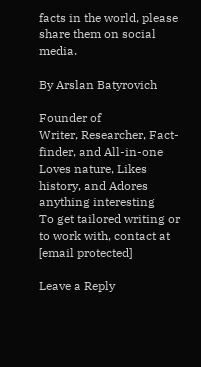facts in the world, please share them on social media.

By Arslan Batyrovich

Founder of
Writer, Researcher, Fact-finder, and All-in-one
Loves nature, Likes history, and Adores anything interesting
To get tailored writing or to work with, contact at [email protected]

Leave a Reply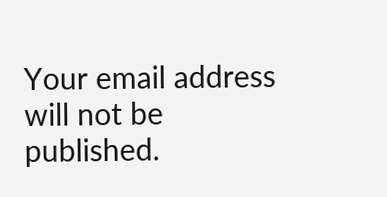Your email address will not be published.